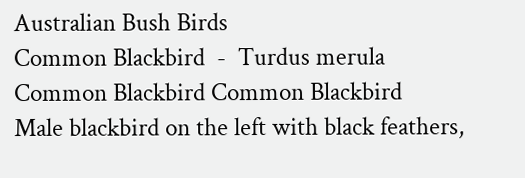Australian Bush Birds
Common Blackbird  -  Turdus merula
Common Blackbird Common Blackbird
Male blackbird on the left with black feathers,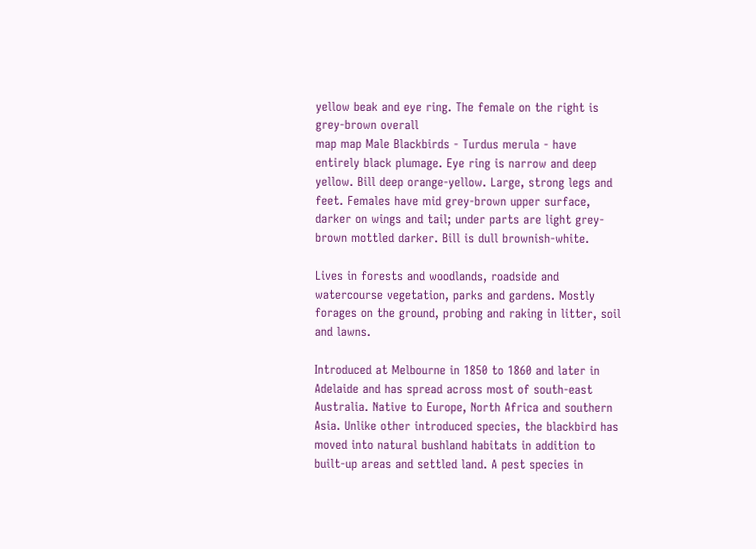yellow beak and eye ring. The female on the right is grey-brown overall
map map Male Blackbirds - Turdus merula - have entirely black plumage. Eye ring is narrow and deep yellow. Bill deep orange-yellow. Large, strong legs and feet. Females have mid grey-brown upper surface, darker on wings and tail; under parts are light grey-brown mottled darker. Bill is dull brownish-white.

Lives in forests and woodlands, roadside and watercourse vegetation, parks and gardens. Mostly forages on the ground, probing and raking in litter, soil and lawns.

Introduced at Melbourne in 1850 to 1860 and later in Adelaide and has spread across most of south-east Australia. Native to Europe, North Africa and southern Asia. Unlike other introduced species, the blackbird has moved into natural bushland habitats in addition to built-up areas and settled land. A pest species in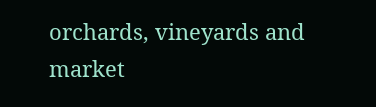orchards, vineyards and market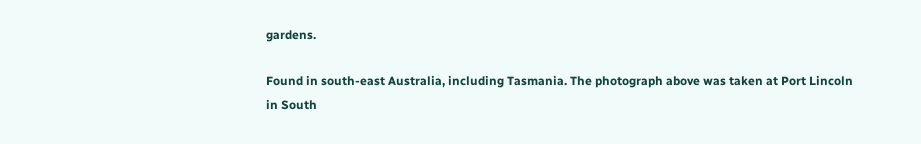gardens.

Found in south-east Australia, including Tasmania. The photograph above was taken at Port Lincoln in South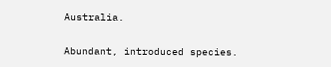Australia.

Abundant, introduced species.